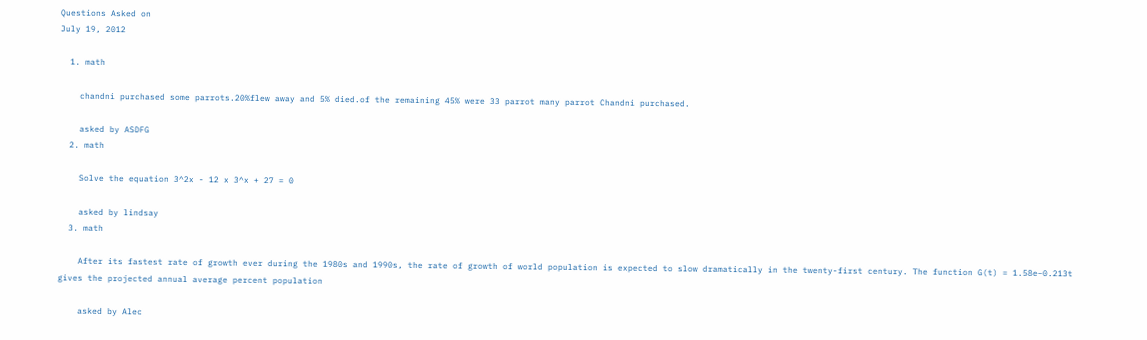Questions Asked on
July 19, 2012

  1. math

    chandni purchased some parrots.20%flew away and 5% died.of the remaining 45% were 33 parrot many parrot Chandni purchased.

    asked by ASDFG
  2. math

    Solve the equation 3^2x - 12 x 3^x + 27 = 0

    asked by lindsay
  3. math

    After its fastest rate of growth ever during the 1980s and 1990s, the rate of growth of world population is expected to slow dramatically in the twenty-first century. The function G(t) = 1.58e−0.213t gives the projected annual average percent population

    asked by Alec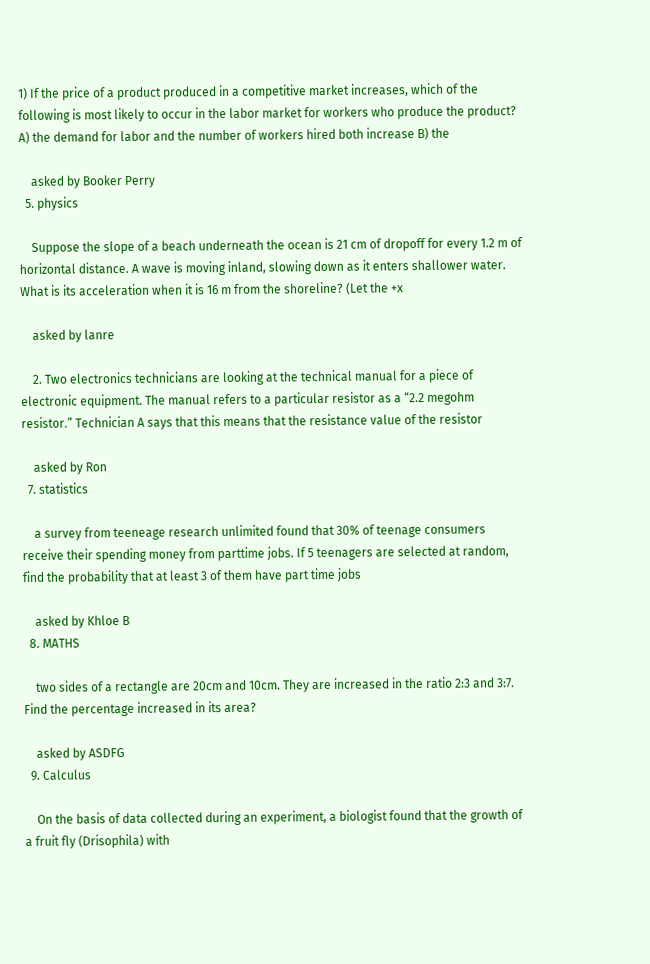1) If the price of a product produced in a competitive market increases, which of the following is most likely to occur in the labor market for workers who produce the product? A) the demand for labor and the number of workers hired both increase B) the

    asked by Booker Perry
  5. physics

    Suppose the slope of a beach underneath the ocean is 21 cm of dropoff for every 1.2 m of horizontal distance. A wave is moving inland, slowing down as it enters shallower water. What is its acceleration when it is 16 m from the shoreline? (Let the +x

    asked by lanre

    2. Two electronics technicians are looking at the technical manual for a piece of electronic equipment. The manual refers to a particular resistor as a “2.2 megohm resistor.” Technician A says that this means that the resistance value of the resistor

    asked by Ron
  7. statistics

    a survey from teeneage research unlimited found that 30% of teenage consumers receive their spending money from parttime jobs. If 5 teenagers are selected at random, find the probability that at least 3 of them have part time jobs

    asked by Khloe B
  8. MATHS

    two sides of a rectangle are 20cm and 10cm. They are increased in the ratio 2:3 and 3:7. Find the percentage increased in its area?

    asked by ASDFG
  9. Calculus

    On the basis of data collected during an experiment, a biologist found that the growth of a fruit fly (Drisophila) with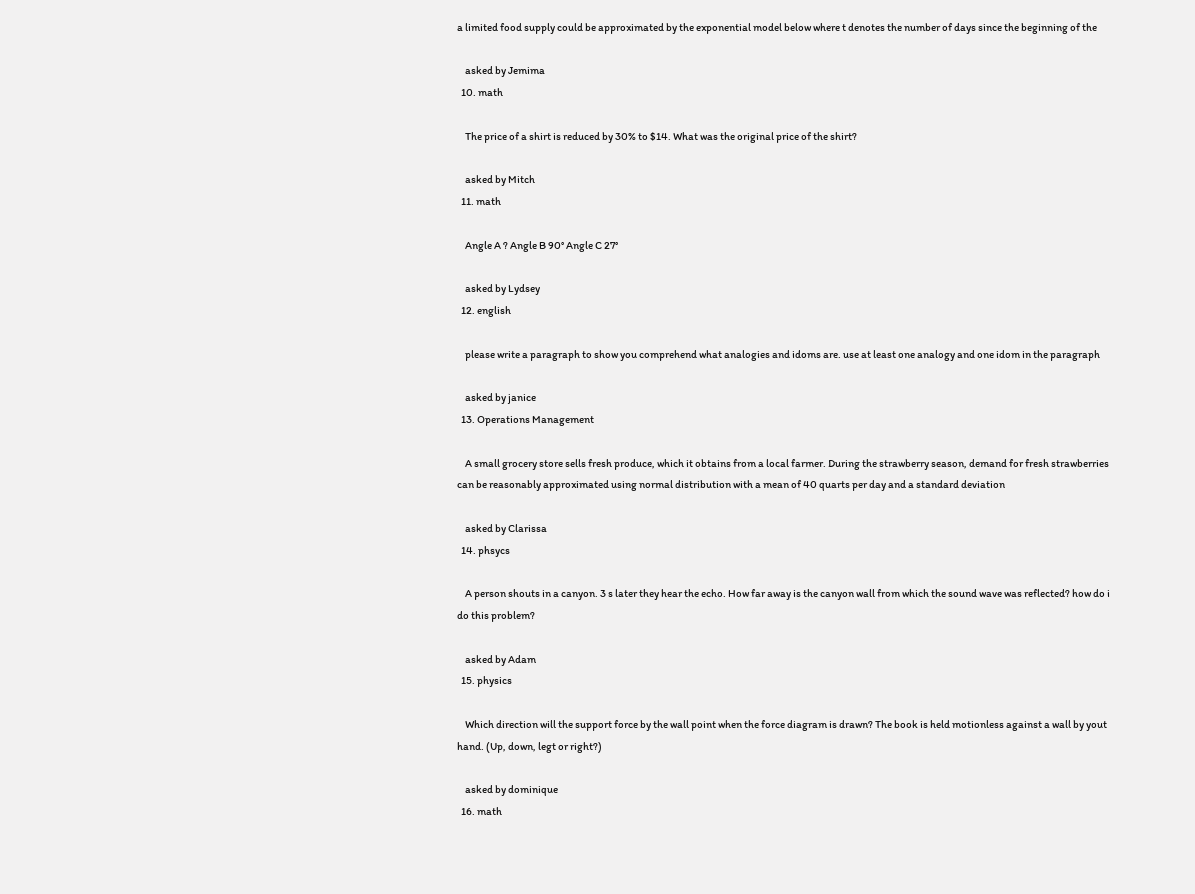a limited food supply could be approximated by the exponential model below where t denotes the number of days since the beginning of the

    asked by Jemima
  10. math

    The price of a shirt is reduced by 30% to $14. What was the original price of the shirt?

    asked by Mitch
  11. math

    Angle A ? Angle B 90° Angle C 27°

    asked by Lydsey
  12. english

    please write a paragraph to show you comprehend what analogies and idoms are. use at least one analogy and one idom in the paragraph

    asked by janice
  13. Operations Management

    A small grocery store sells fresh produce, which it obtains from a local farmer. During the strawberry season, demand for fresh strawberries can be reasonably approximated using normal distribution with a mean of 40 quarts per day and a standard deviation

    asked by Clarissa
  14. phsycs

    A person shouts in a canyon. 3 s later they hear the echo. How far away is the canyon wall from which the sound wave was reflected? how do i do this problem?

    asked by Adam
  15. physics

    Which direction will the support force by the wall point when the force diagram is drawn? The book is held motionless against a wall by yout hand. (Up, down, legt or right?)

    asked by dominique
  16. math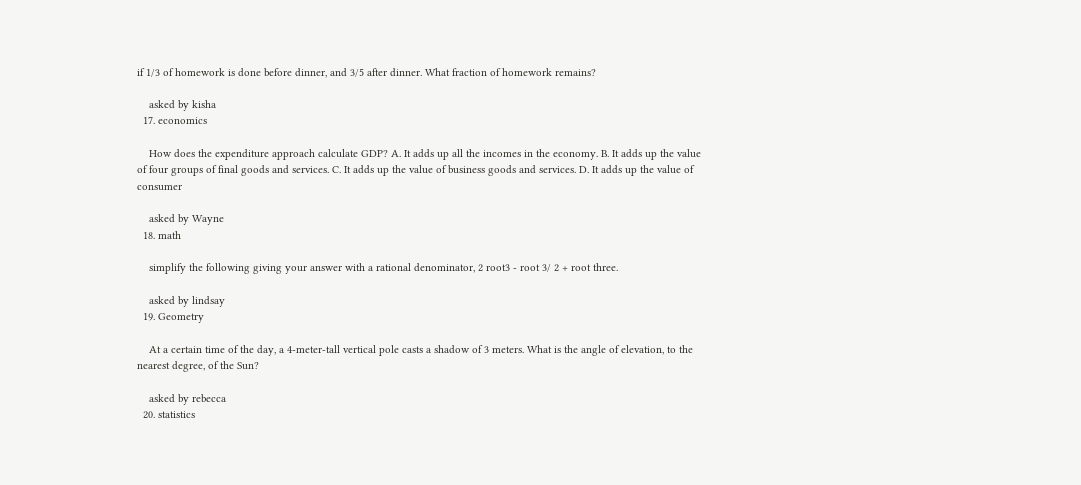if 1/3 of homework is done before dinner, and 3/5 after dinner. What fraction of homework remains?

    asked by kisha
  17. economics

    How does the expenditure approach calculate GDP? A. It adds up all the incomes in the economy. B. It adds up the value of four groups of final goods and services. C. It adds up the value of business goods and services. D. It adds up the value of consumer

    asked by Wayne
  18. math

    simplify the following giving your answer with a rational denominator, 2 root3 - root 3/ 2 + root three.

    asked by lindsay
  19. Geometry

    At a certain time of the day, a 4-meter-tall vertical pole casts a shadow of 3 meters. What is the angle of elevation, to the nearest degree, of the Sun?

    asked by rebecca
  20. statistics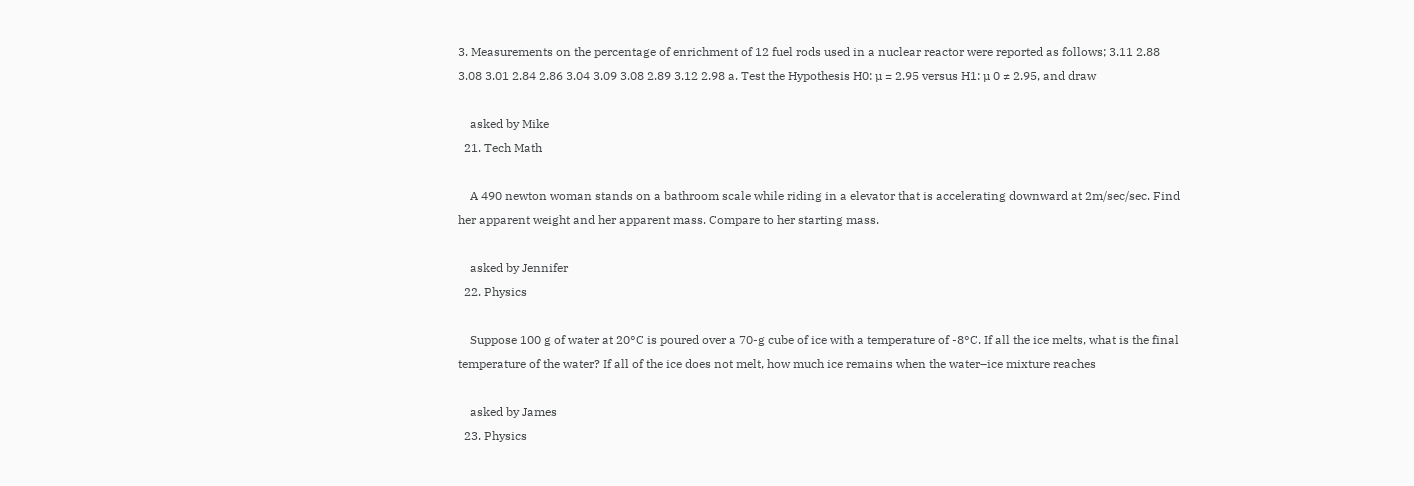3. Measurements on the percentage of enrichment of 12 fuel rods used in a nuclear reactor were reported as follows; 3.11 2.88 3.08 3.01 2.84 2.86 3.04 3.09 3.08 2.89 3.12 2.98 a. Test the Hypothesis H0: µ = 2.95 versus H1: µ 0 ≠ 2.95, and draw

    asked by Mike
  21. Tech Math

    A 490 newton woman stands on a bathroom scale while riding in a elevator that is accelerating downward at 2m/sec/sec. Find her apparent weight and her apparent mass. Compare to her starting mass.

    asked by Jennifer
  22. Physics

    Suppose 100 g of water at 20°C is poured over a 70-g cube of ice with a temperature of -8°C. If all the ice melts, what is the final temperature of the water? If all of the ice does not melt, how much ice remains when the water–ice mixture reaches

    asked by James
  23. Physics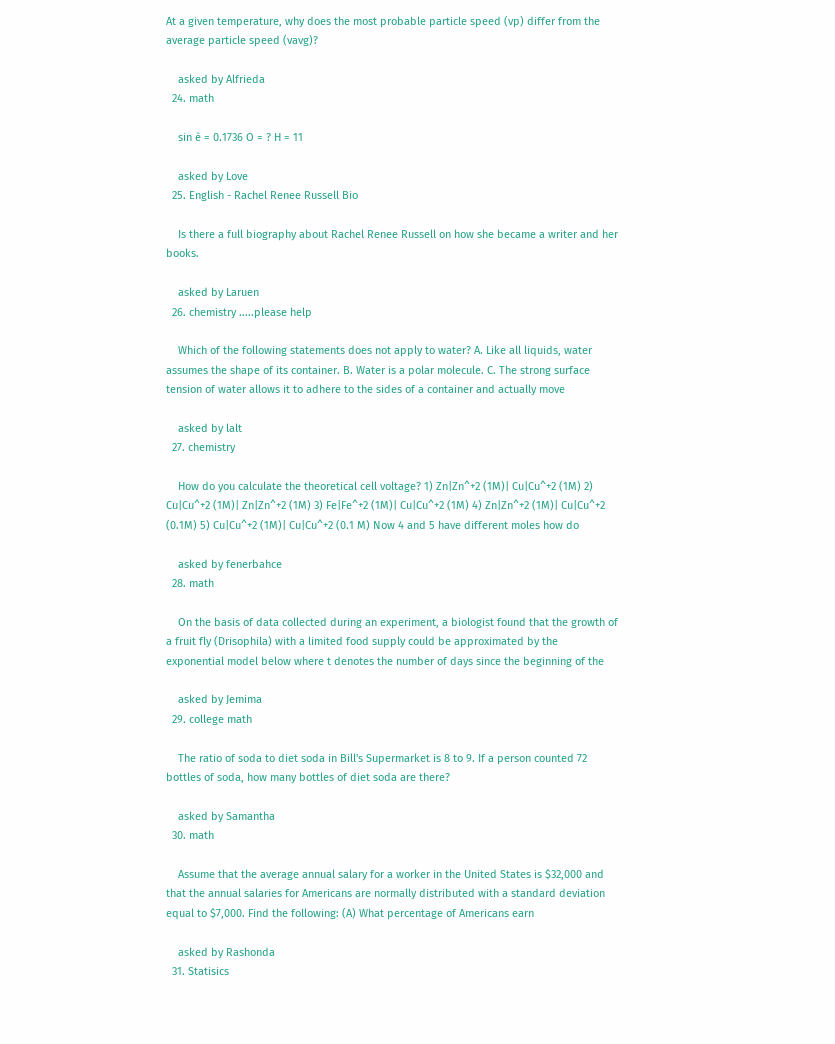At a given temperature, why does the most probable particle speed (vp) differ from the average particle speed (vavg)?

    asked by Alfrieda
  24. math

    sin è = 0.1736 O = ? H = 11

    asked by Love
  25. English - Rachel Renee Russell Bio

    Is there a full biography about Rachel Renee Russell on how she became a writer and her books.

    asked by Laruen
  26. chemistry .....please help

    Which of the following statements does not apply to water? A. Like all liquids, water assumes the shape of its container. B. Water is a polar molecule. C. The strong surface tension of water allows it to adhere to the sides of a container and actually move

    asked by lalt
  27. chemistry

    How do you calculate the theoretical cell voltage? 1) Zn|Zn^+2 (1M)| Cu|Cu^+2 (1M) 2) Cu|Cu^+2 (1M)| Zn|Zn^+2 (1M) 3) Fe|Fe^+2 (1M)| Cu|Cu^+2 (1M) 4) Zn|Zn^+2 (1M)| Cu|Cu^+2 (0.1M) 5) Cu|Cu^+2 (1M)| Cu|Cu^+2 (0.1 M) Now 4 and 5 have different moles how do

    asked by fenerbahce
  28. math

    On the basis of data collected during an experiment, a biologist found that the growth of a fruit fly (Drisophila) with a limited food supply could be approximated by the exponential model below where t denotes the number of days since the beginning of the

    asked by Jemima
  29. college math

    The ratio of soda to diet soda in Bill's Supermarket is 8 to 9. If a person counted 72 bottles of soda, how many bottles of diet soda are there?

    asked by Samantha
  30. math

    Assume that the average annual salary for a worker in the United States is $32,000 and that the annual salaries for Americans are normally distributed with a standard deviation equal to $7,000. Find the following: (A) What percentage of Americans earn

    asked by Rashonda
  31. Statisics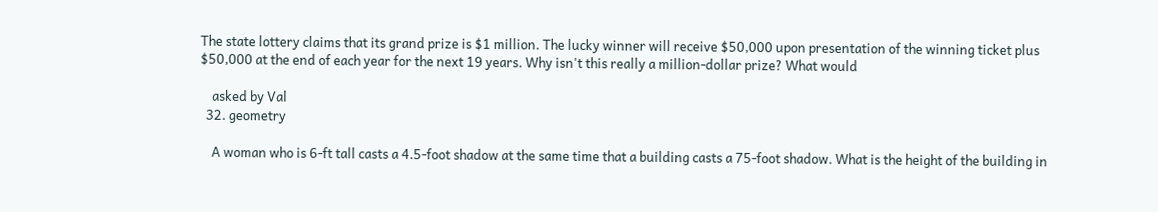The state lottery claims that its grand prize is $1 million. The lucky winner will receive $50,000 upon presentation of the winning ticket plus $50,000 at the end of each year for the next 19 years. Why isn't this really a million-dollar prize? What would

    asked by Val
  32. geometry

    A woman who is 6-ft tall casts a 4.5-foot shadow at the same time that a building casts a 75-foot shadow. What is the height of the building in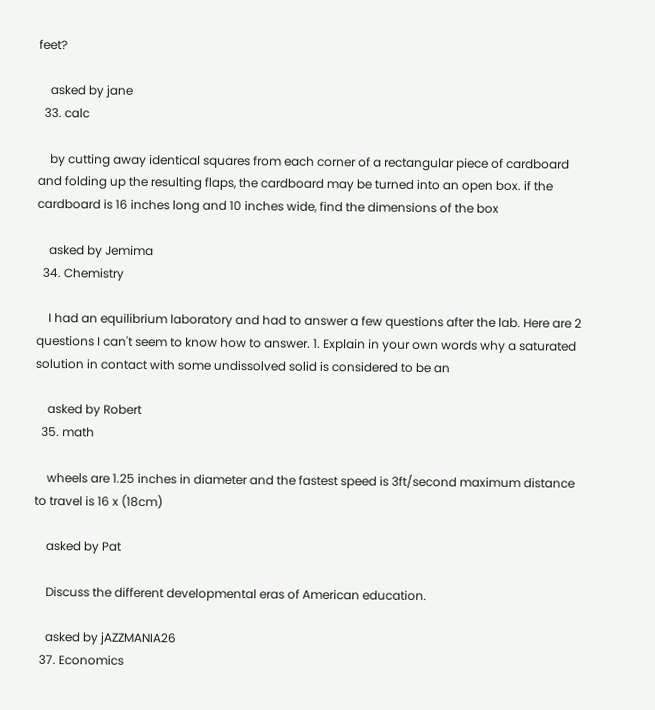feet?

    asked by jane
  33. calc

    by cutting away identical squares from each corner of a rectangular piece of cardboard and folding up the resulting flaps, the cardboard may be turned into an open box. if the cardboard is 16 inches long and 10 inches wide, find the dimensions of the box

    asked by Jemima
  34. Chemistry

    I had an equilibrium laboratory and had to answer a few questions after the lab. Here are 2 questions I can't seem to know how to answer. 1. Explain in your own words why a saturated solution in contact with some undissolved solid is considered to be an

    asked by Robert
  35. math

    wheels are 1.25 inches in diameter and the fastest speed is 3ft/second maximum distance to travel is 16 x (18cm)

    asked by Pat

    Discuss the different developmental eras of American education.

    asked by jAZZMANIA26
  37. Economics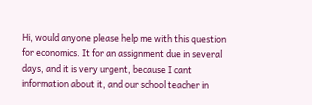Hi, would anyone please help me with this question for economics. It for an assignment due in several days, and it is very urgent, because I cant information about it, and our school teacher in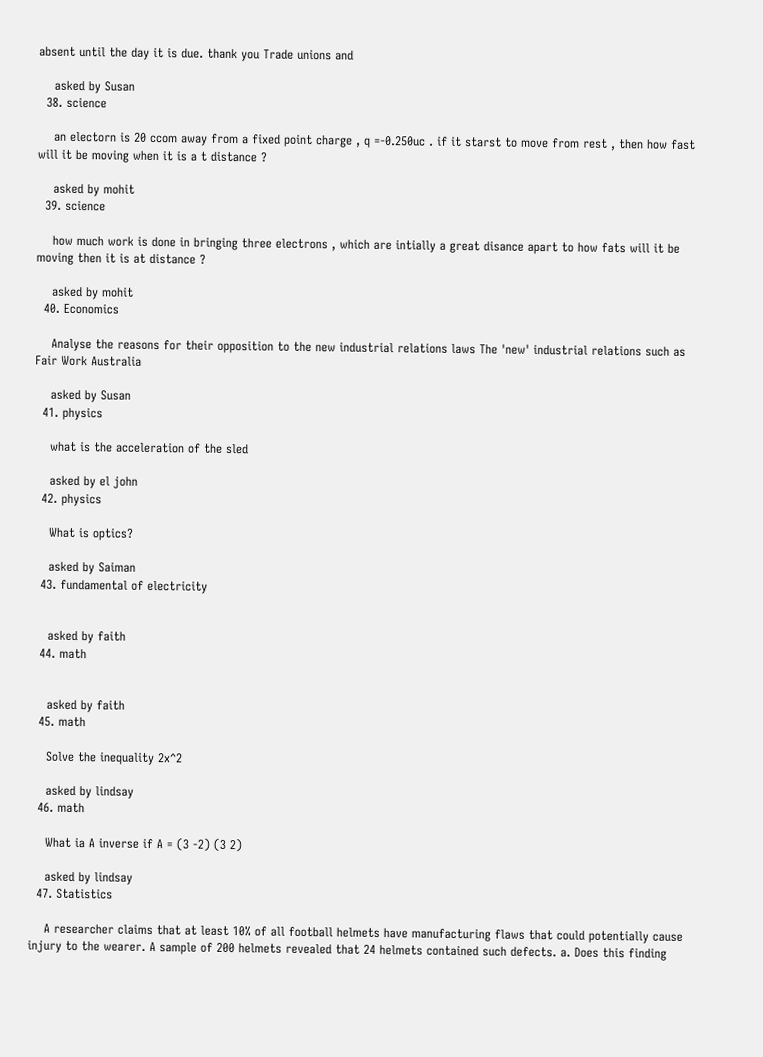absent until the day it is due. thank you Trade unions and

    asked by Susan
  38. science

    an electorn is 20 ccom away from a fixed point charge , q =-0.250uc . if it starst to move from rest , then how fast will it be moving when it is a t distance ?

    asked by mohit
  39. science

    how much work is done in bringing three electrons , which are intially a great disance apart to how fats will it be moving then it is at distance ?

    asked by mohit
  40. Economics

    Analyse the reasons for their opposition to the new industrial relations laws The 'new' industrial relations such as Fair Work Australia

    asked by Susan
  41. physics

    what is the acceleration of the sled

    asked by el john
  42. physics

    What is optics?

    asked by Saiman
  43. fundamental of electricity


    asked by faith
  44. math


    asked by faith
  45. math

    Solve the inequality 2x^2

    asked by lindsay
  46. math

    What ia A inverse if A = (3 -2) (3 2)

    asked by lindsay
  47. Statistics

    A researcher claims that at least 10% of all football helmets have manufacturing flaws that could potentially cause injury to the wearer. A sample of 200 helmets revealed that 24 helmets contained such defects. a. Does this finding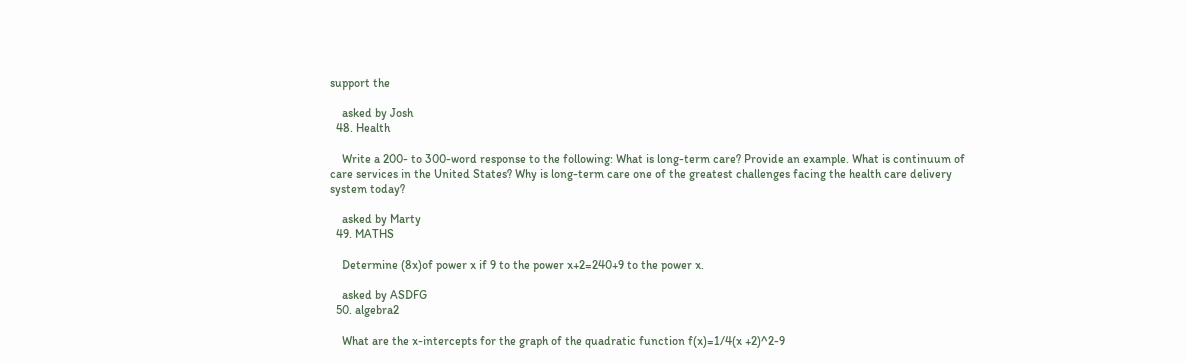support the

    asked by Josh
  48. Health

    Write a 200- to 300-word response to the following: What is long-term care? Provide an example. What is continuum of care services in the United States? Why is long-term care one of the greatest challenges facing the health care delivery system today?

    asked by Marty
  49. MATHS

    Determine (8x)of power x if 9 to the power x+2=240+9 to the power x.

    asked by ASDFG
  50. algebra2

    What are the x-intercepts for the graph of the quadratic function f(x)=1/4(x +2)^2-9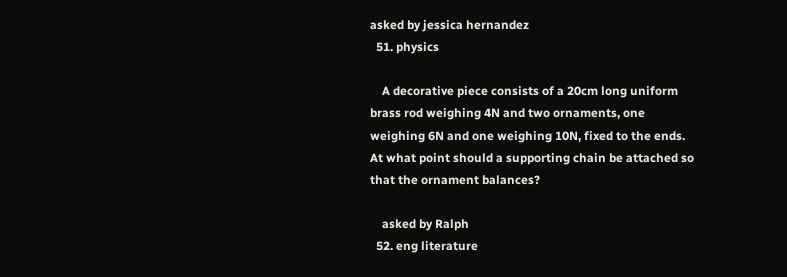asked by jessica hernandez
  51. physics

    A decorative piece consists of a 20cm long uniform brass rod weighing 4N and two ornaments, one weighing 6N and one weighing 10N, fixed to the ends. At what point should a supporting chain be attached so that the ornament balances?

    asked by Ralph
  52. eng literature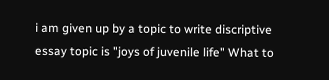i am given up by a topic to write discriptive essay topic is "joys of juvenile life" What to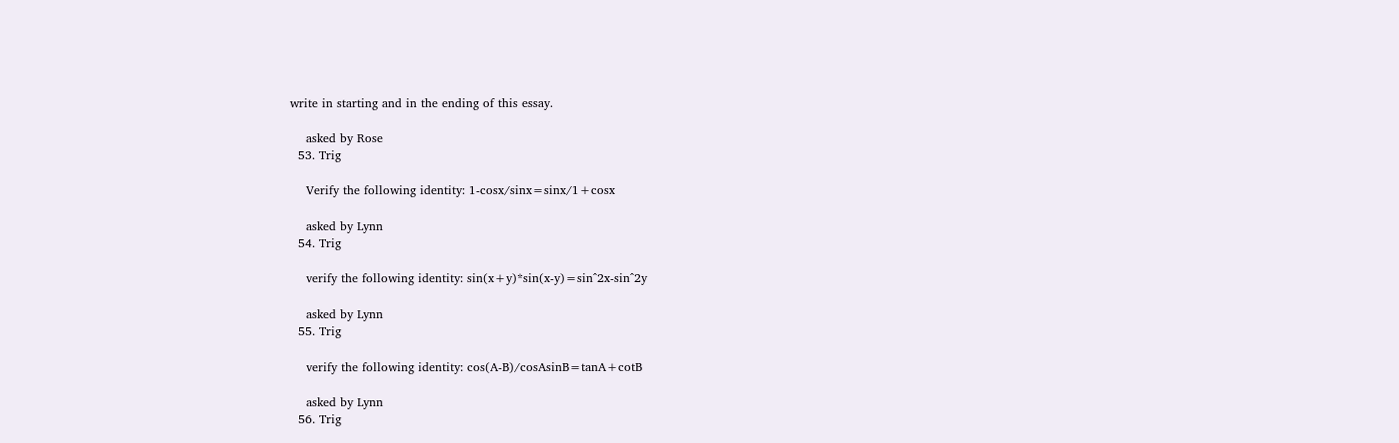write in starting and in the ending of this essay.

    asked by Rose
  53. Trig

    Verify the following identity: 1-cosx/sinx=sinx/1+cosx

    asked by Lynn
  54. Trig

    verify the following identity: sin(x+y)*sin(x-y)=sin^2x-sin^2y

    asked by Lynn
  55. Trig

    verify the following identity: cos(A-B)/cosAsinB=tanA+cotB

    asked by Lynn
  56. Trig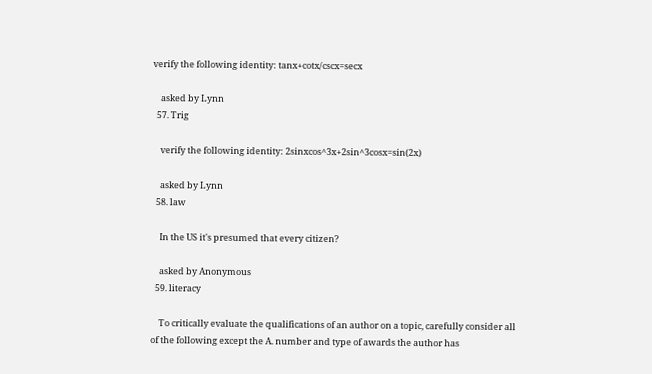verify the following identity: tanx+cotx/cscx=secx

    asked by Lynn
  57. Trig

    verify the following identity: 2sinxcos^3x+2sin^3cosx=sin(2x)

    asked by Lynn
  58. law

    In the US it's presumed that every citizen?

    asked by Anonymous
  59. literacy

    To critically evaluate the qualifications of an author on a topic, carefully consider all of the following except the A. number and type of awards the author has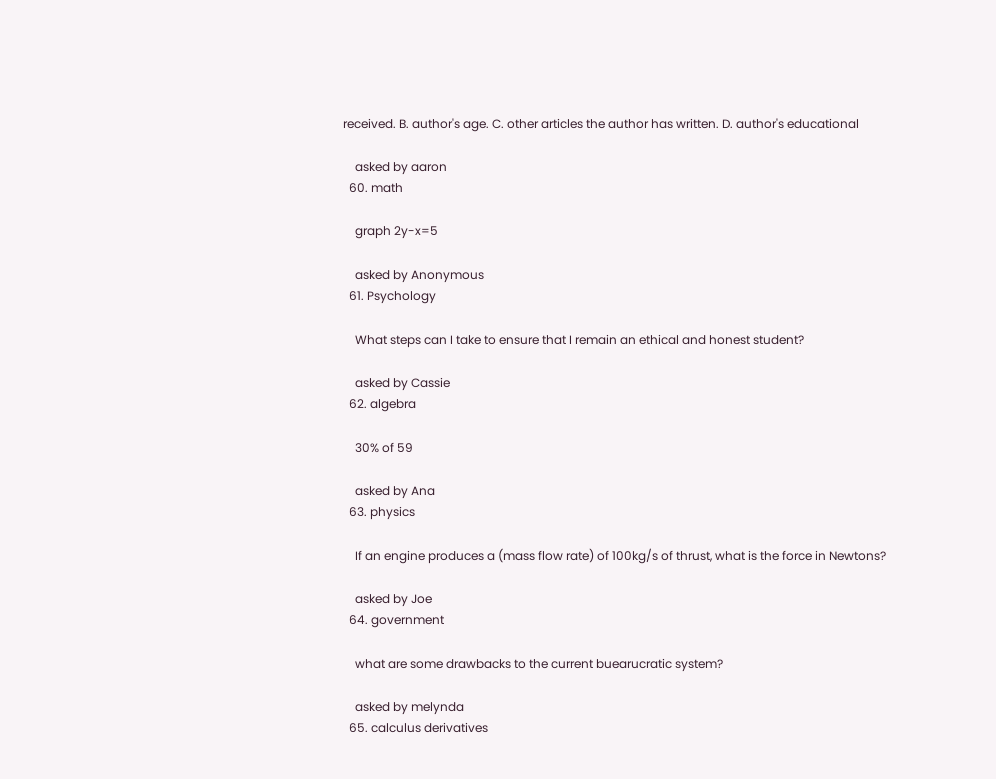received. B. author's age. C. other articles the author has written. D. author's educational

    asked by aaron
  60. math

    graph 2y-x=5

    asked by Anonymous
  61. Psychology

    What steps can I take to ensure that I remain an ethical and honest student?

    asked by Cassie
  62. algebra

    30% of 59

    asked by Ana
  63. physics

    If an engine produces a (mass flow rate) of 100kg/s of thrust, what is the force in Newtons?

    asked by Joe
  64. government

    what are some drawbacks to the current buearucratic system?

    asked by melynda
  65. calculus derivatives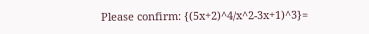Please confirm: {(5x+2)^4/x^2-3x+1)^3}=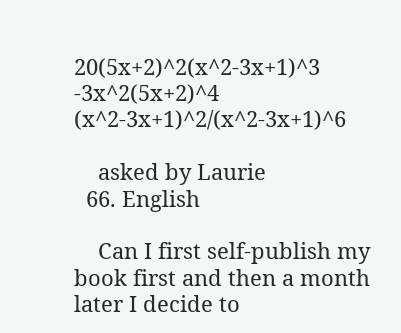20(5x+2)^2(x^2-3x+1)^3 -3x^2(5x+2)^4 (x^2-3x+1)^2/(x^2-3x+1)^6

    asked by Laurie
  66. English

    Can I first self-publish my book first and then a month later I decide to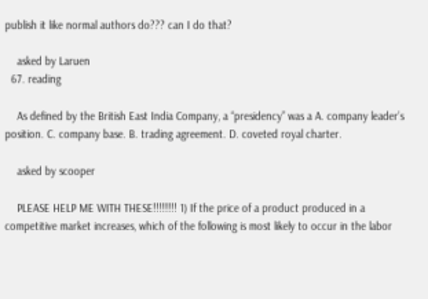publish it like normal authors do??? can I do that?

    asked by Laruen
  67. reading

    As defined by the British East India Company, a “presidency” was a A. company leader’s position. C. company base. B. trading agreement. D. coveted royal charter.

    asked by scooper

    PLEASE HELP ME WITH THESE!!!!!!!! 1) If the price of a product produced in a competitive market increases, which of the following is most likely to occur in the labor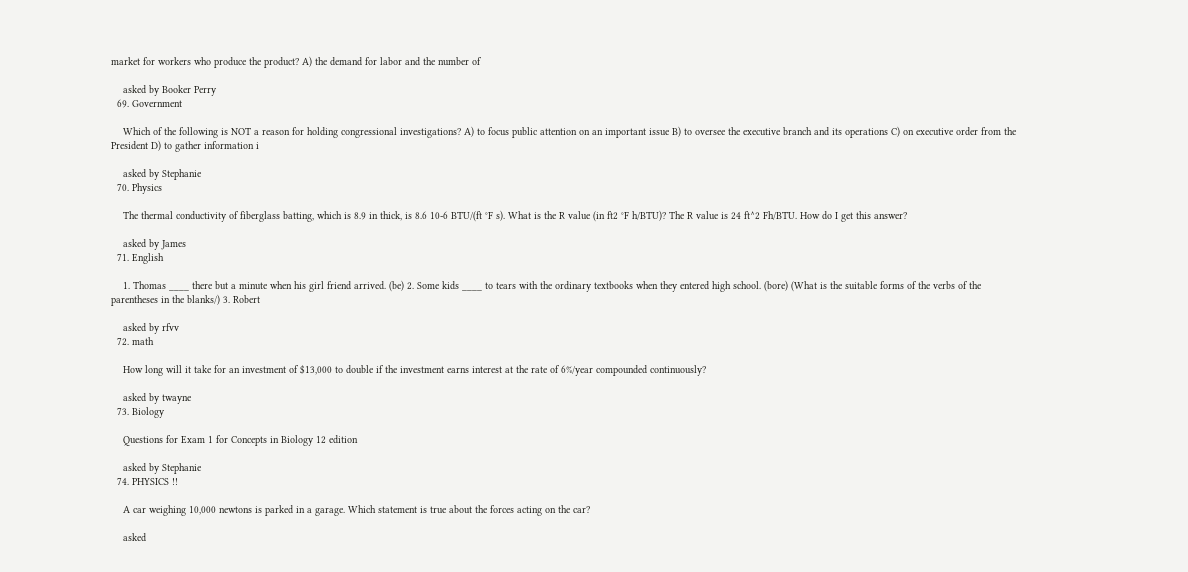market for workers who produce the product? A) the demand for labor and the number of

    asked by Booker Perry
  69. Government

    Which of the following is NOT a reason for holding congressional investigations? A) to focus public attention on an important issue B) to oversee the executive branch and its operations C) on executive order from the President D) to gather information i

    asked by Stephanie
  70. Physics

    The thermal conductivity of fiberglass batting, which is 8.9 in thick, is 8.6 10-6 BTU/(ft °F s). What is the R value (in ft2 °F h/BTU)? The R value is 24 ft^2 Fh/BTU. How do I get this answer?

    asked by James
  71. English

    1. Thomas ____ there but a minute when his girl friend arrived. (be) 2. Some kids ____ to tears with the ordinary textbooks when they entered high school. (bore) (What is the suitable forms of the verbs of the parentheses in the blanks/) 3. Robert

    asked by rfvv
  72. math

    How long will it take for an investment of $13,000 to double if the investment earns interest at the rate of 6%/year compounded continuously?

    asked by twayne
  73. Biology

    Questions for Exam 1 for Concepts in Biology 12 edition

    asked by Stephanie
  74. PHYSICS !!

    A car weighing 10,000 newtons is parked in a garage. Which statement is true about the forces acting on the car?

    asked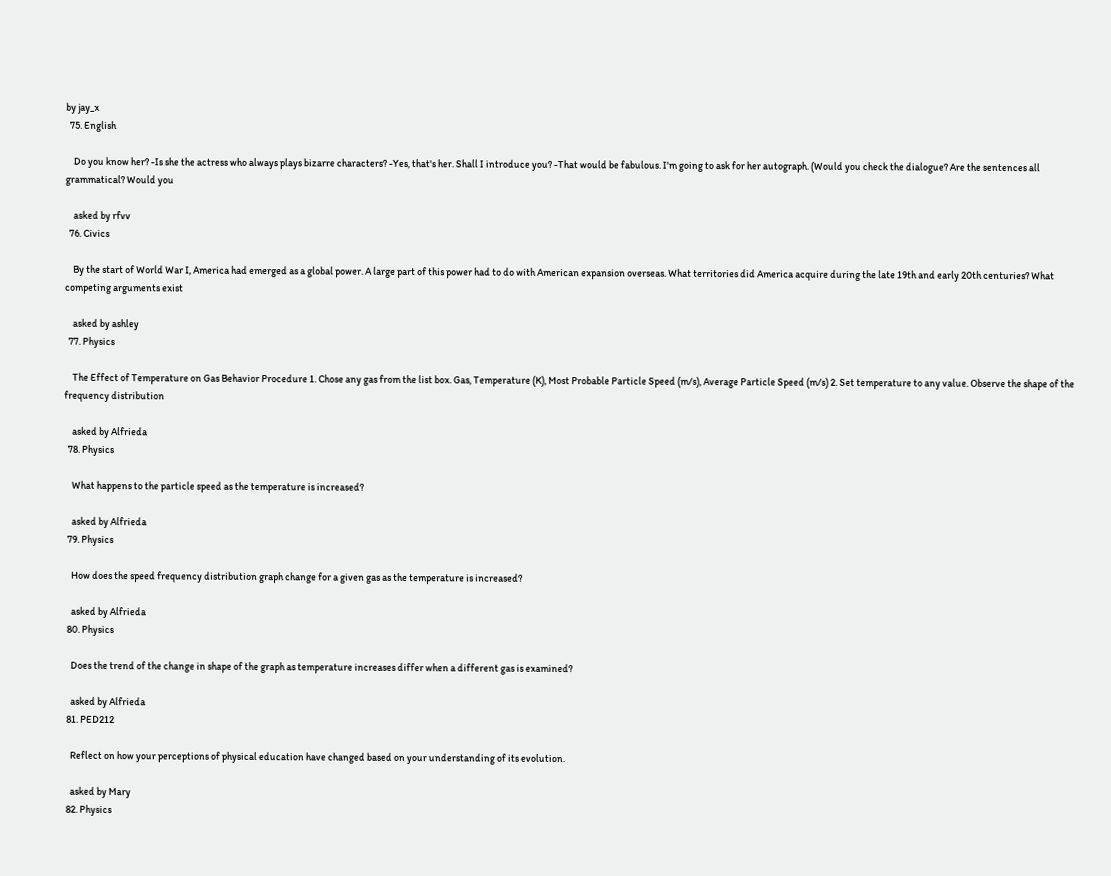by jay_x
  75. English

    Do you know her? -Is she the actress who always plays bizarre characters? -Yes, that's her. Shall I introduce you? -That would be fabulous. I'm going to ask for her autograph. (Would you check the dialogue? Are the sentences all grammatical? Would you

    asked by rfvv
  76. Civics

    By the start of World War I, America had emerged as a global power. A large part of this power had to do with American expansion overseas. What territories did America acquire during the late 19th and early 20th centuries? What competing arguments exist

    asked by ashley
  77. Physics

    The Effect of Temperature on Gas Behavior Procedure 1. Chose any gas from the list box. Gas, Temperature (K), Most Probable Particle Speed (m/s), Average Particle Speed (m/s) 2. Set temperature to any value. Observe the shape of the frequency distribution

    asked by Alfrieda
  78. Physics

    What happens to the particle speed as the temperature is increased?

    asked by Alfrieda
  79. Physics

    How does the speed frequency distribution graph change for a given gas as the temperature is increased?

    asked by Alfrieda
  80. Physics

    Does the trend of the change in shape of the graph as temperature increases differ when a different gas is examined?

    asked by Alfrieda
  81. PED212

    Reflect on how your perceptions of physical education have changed based on your understanding of its evolution.

    asked by Mary
  82. Physics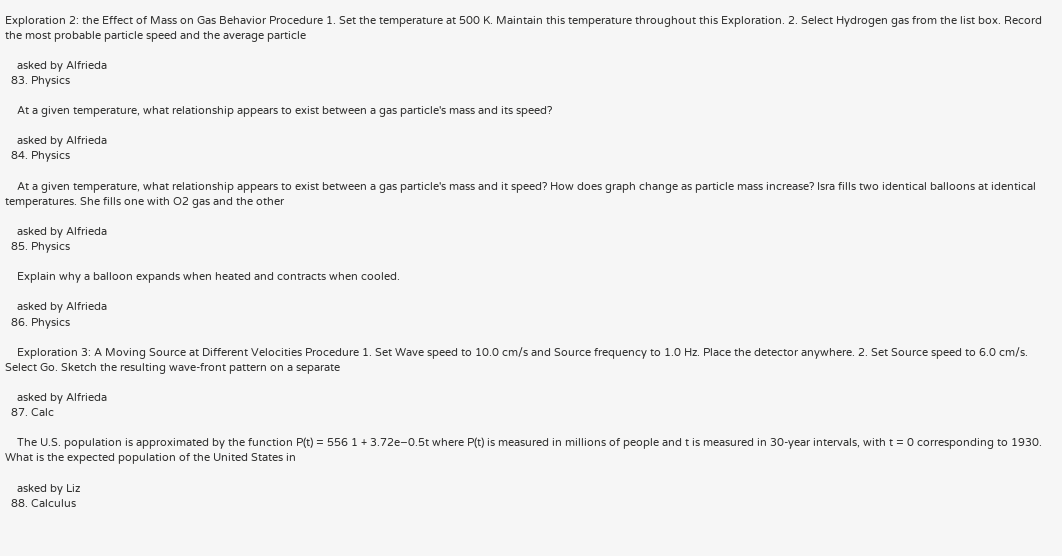Exploration 2: the Effect of Mass on Gas Behavior Procedure 1. Set the temperature at 500 K. Maintain this temperature throughout this Exploration. 2. Select Hydrogen gas from the list box. Record the most probable particle speed and the average particle

    asked by Alfrieda
  83. Physics

    At a given temperature, what relationship appears to exist between a gas particle's mass and its speed?

    asked by Alfrieda
  84. Physics

    At a given temperature, what relationship appears to exist between a gas particle's mass and it speed? How does graph change as particle mass increase? Isra fills two identical balloons at identical temperatures. She fills one with O2 gas and the other

    asked by Alfrieda
  85. Physics

    Explain why a balloon expands when heated and contracts when cooled.

    asked by Alfrieda
  86. Physics

    Exploration 3: A Moving Source at Different Velocities Procedure 1. Set Wave speed to 10.0 cm/s and Source frequency to 1.0 Hz. Place the detector anywhere. 2. Set Source speed to 6.0 cm/s. Select Go. Sketch the resulting wave-front pattern on a separate

    asked by Alfrieda
  87. Calc

    The U.S. population is approximated by the function P(t) = 556 1 + 3.72e−0.5t where P(t) is measured in millions of people and t is measured in 30-year intervals, with t = 0 corresponding to 1930. What is the expected population of the United States in

    asked by Liz
  88. Calculus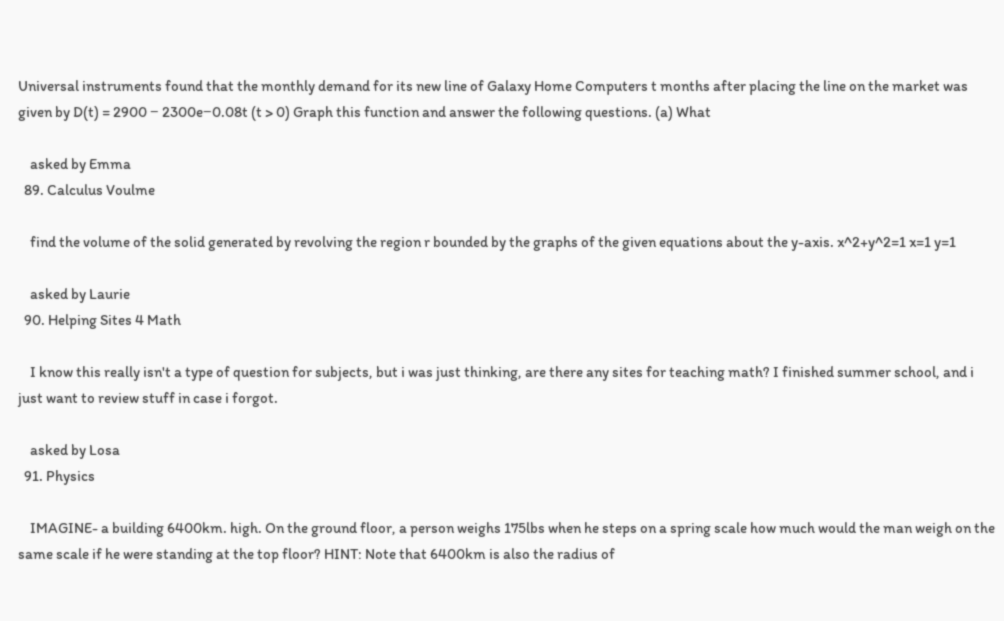Universal instruments found that the monthly demand for its new line of Galaxy Home Computers t months after placing the line on the market was given by D(t) = 2900 − 2300e−0.08t (t > 0) Graph this function and answer the following questions. (a) What

    asked by Emma
  89. Calculus Voulme

    find the volume of the solid generated by revolving the region r bounded by the graphs of the given equations about the y-axis. x^2+y^2=1 x=1 y=1

    asked by Laurie
  90. Helping Sites 4 Math

    I know this really isn't a type of question for subjects, but i was just thinking, are there any sites for teaching math? I finished summer school, and i just want to review stuff in case i forgot.

    asked by Losa
  91. Physics

    IMAGINE- a building 6400km. high. On the ground floor, a person weighs 175lbs when he steps on a spring scale how much would the man weigh on the same scale if he were standing at the top floor? HINT: Note that 6400km is also the radius of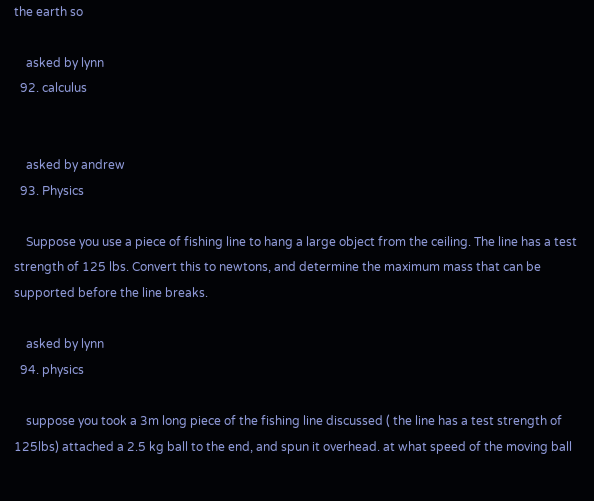the earth so

    asked by lynn
  92. calculus


    asked by andrew
  93. Physics

    Suppose you use a piece of fishing line to hang a large object from the ceiling. The line has a test strength of 125 lbs. Convert this to newtons, and determine the maximum mass that can be supported before the line breaks.

    asked by lynn
  94. physics

    suppose you took a 3m long piece of the fishing line discussed ( the line has a test strength of 125lbs) attached a 2.5 kg ball to the end, and spun it overhead. at what speed of the moving ball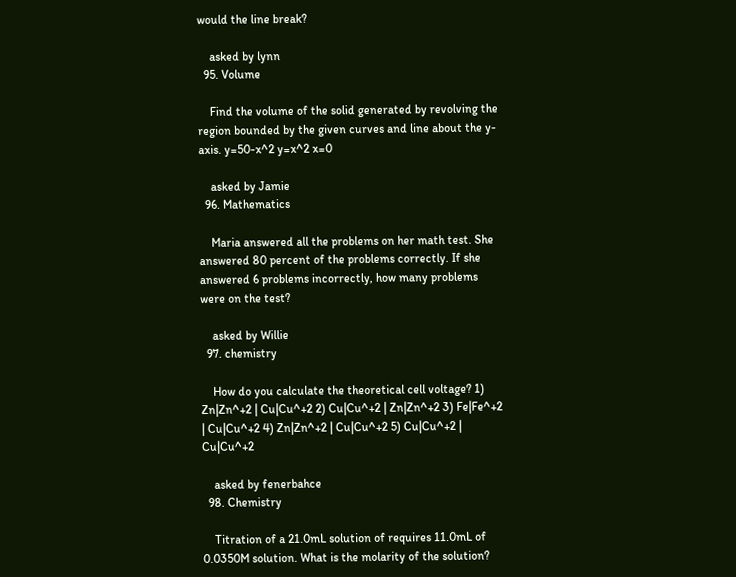would the line break?

    asked by lynn
  95. Volume

    Find the volume of the solid generated by revolving the region bounded by the given curves and line about the y-axis. y=50-x^2 y=x^2 x=0

    asked by Jamie
  96. Mathematics

    Maria answered all the problems on her math test. She answered 80 percent of the problems correctly. If she answered 6 problems incorrectly, how many problems were on the test?

    asked by Willie
  97. chemistry

    How do you calculate the theoretical cell voltage? 1) Zn|Zn^+2 | Cu|Cu^+2 2) Cu|Cu^+2 | Zn|Zn^+2 3) Fe|Fe^+2 | Cu|Cu^+2 4) Zn|Zn^+2 | Cu|Cu^+2 5) Cu|Cu^+2 | Cu|Cu^+2

    asked by fenerbahce
  98. Chemistry

    Titration of a 21.0mL solution of requires 11.0mL of 0.0350M solution. What is the molarity of the solution?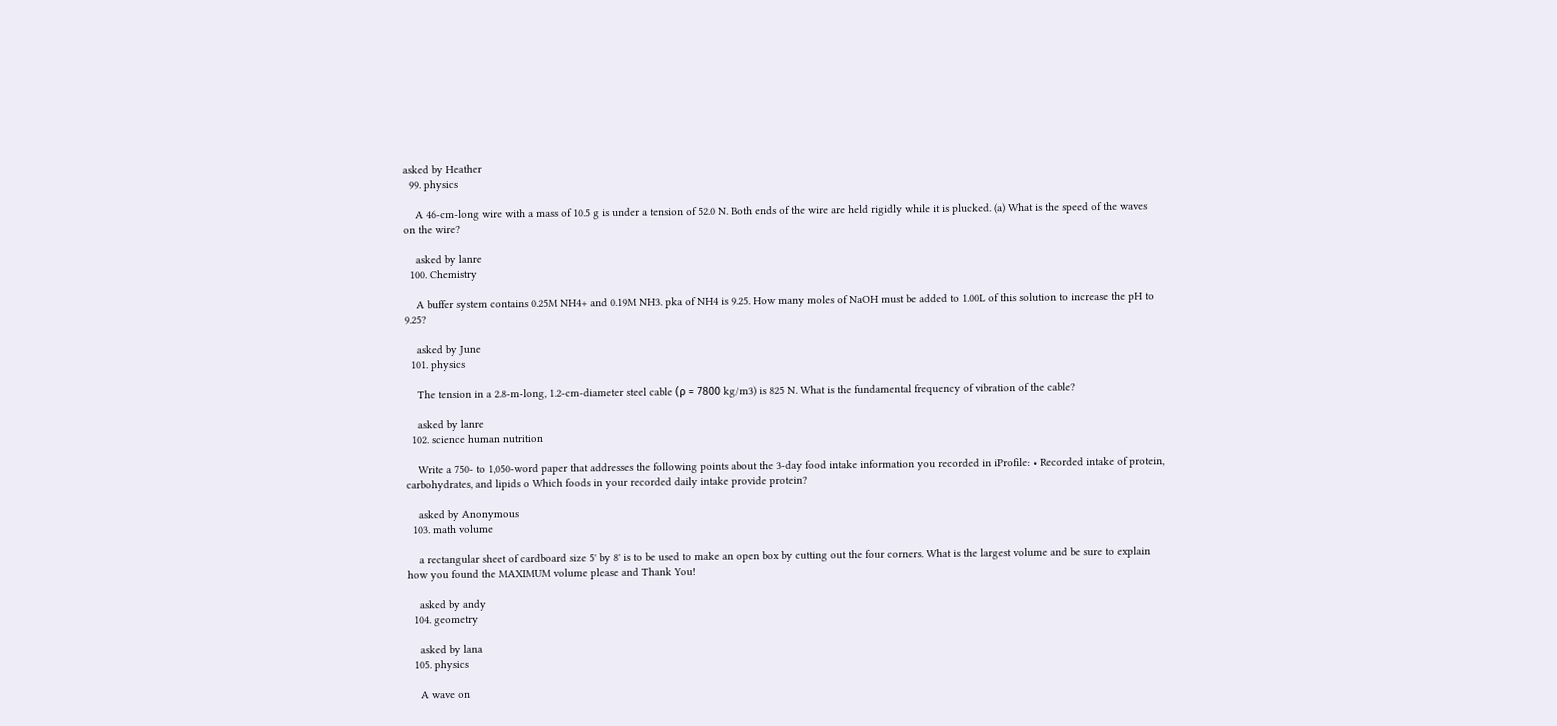asked by Heather
  99. physics

    A 46-cm-long wire with a mass of 10.5 g is under a tension of 52.0 N. Both ends of the wire are held rigidly while it is plucked. (a) What is the speed of the waves on the wire?

    asked by lanre
  100. Chemistry

    A buffer system contains 0.25M NH4+ and 0.19M NH3. pka of NH4 is 9.25. How many moles of NaOH must be added to 1.00L of this solution to increase the pH to 9.25?

    asked by June
  101. physics

    The tension in a 2.8-m-long, 1.2-cm-diameter steel cable (ρ = 7800 kg/m3) is 825 N. What is the fundamental frequency of vibration of the cable?

    asked by lanre
  102. science human nutrition

    Write a 750- to 1,050-word paper that addresses the following points about the 3-day food intake information you recorded in iProfile: • Recorded intake of protein, carbohydrates, and lipids o Which foods in your recorded daily intake provide protein?

    asked by Anonymous
  103. math volume

    a rectangular sheet of cardboard size 5' by 8' is to be used to make an open box by cutting out the four corners. What is the largest volume and be sure to explain how you found the MAXIMUM volume please and Thank You!

    asked by andy
  104. geometry

    asked by lana
  105. physics

    A wave on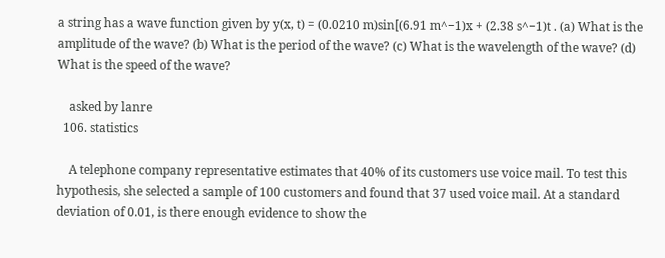a string has a wave function given by y(x, t) = (0.0210 m)sin[(6.91 m^−1)x + (2.38 s^−1)t . (a) What is the amplitude of the wave? (b) What is the period of the wave? (c) What is the wavelength of the wave? (d) What is the speed of the wave?

    asked by lanre
  106. statistics

    A telephone company representative estimates that 40% of its customers use voice mail. To test this hypothesis, she selected a sample of 100 customers and found that 37 used voice mail. At a standard deviation of 0.01, is there enough evidence to show the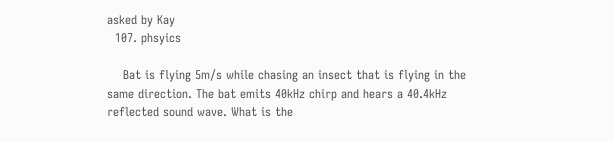asked by Kay
  107. phsyics

    Bat is flying 5m/s while chasing an insect that is flying in the same direction. The bat emits 40kHz chirp and hears a 40.4kHz reflected sound wave. What is the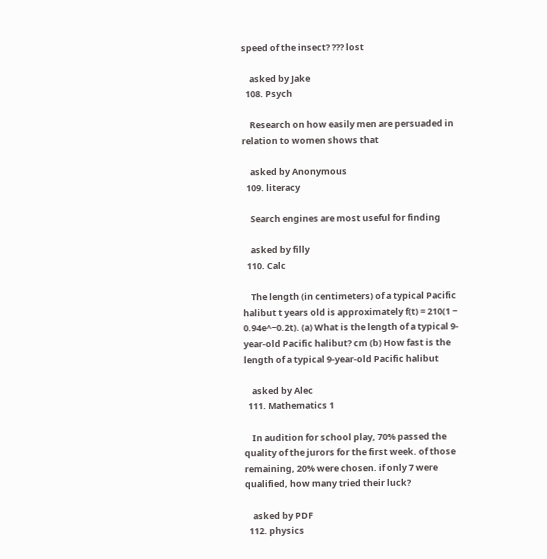speed of the insect? ??? lost

    asked by Jake
  108. Psych

    Research on how easily men are persuaded in relation to women shows that

    asked by Anonymous
  109. literacy

    Search engines are most useful for finding

    asked by filly
  110. Calc

    The length (in centimeters) of a typical Pacific halibut t years old is approximately f(t) = 210(1 − 0.94e^−0.2t). (a) What is the length of a typical 9-year-old Pacific halibut? cm (b) How fast is the length of a typical 9-year-old Pacific halibut

    asked by Alec
  111. Mathematics 1

    In audition for school play, 70% passed the quality of the jurors for the first week. of those remaining, 20% were chosen. if only 7 were qualified, how many tried their luck?

    asked by PDF
  112. physics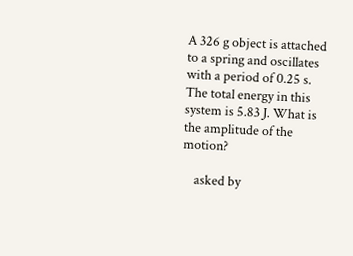A 326 g object is attached to a spring and oscillates with a period of 0.25 s. The total energy in this system is 5.83 J. What is the amplitude of the motion?

    asked by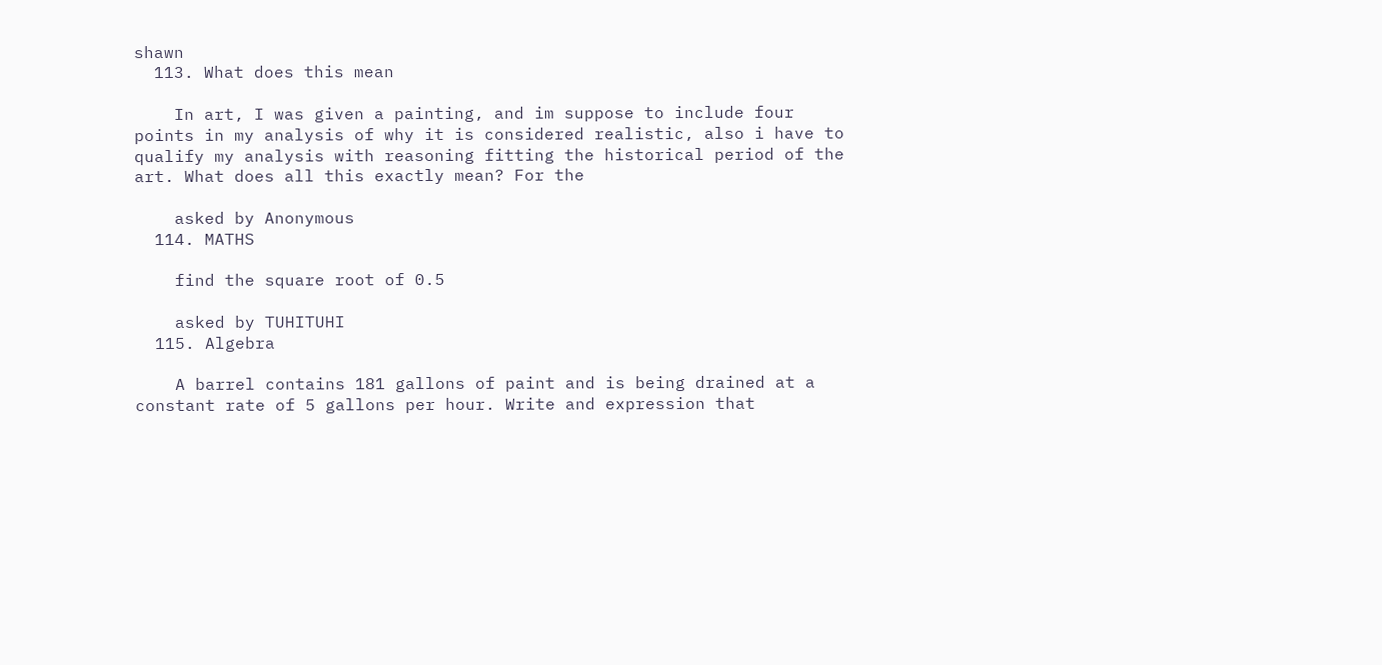shawn
  113. What does this mean

    In art, I was given a painting, and im suppose to include four points in my analysis of why it is considered realistic, also i have to qualify my analysis with reasoning fitting the historical period of the art. What does all this exactly mean? For the

    asked by Anonymous
  114. MATHS

    find the square root of 0.5

    asked by TUHITUHI
  115. Algebra

    A barrel contains 181 gallons of paint and is being drained at a constant rate of 5 gallons per hour. Write and expression that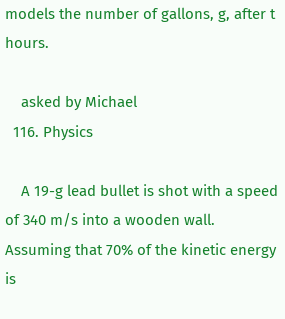models the number of gallons, g, after t hours.

    asked by Michael
  116. Physics

    A 19-g lead bullet is shot with a speed of 340 m/s into a wooden wall. Assuming that 70% of the kinetic energy is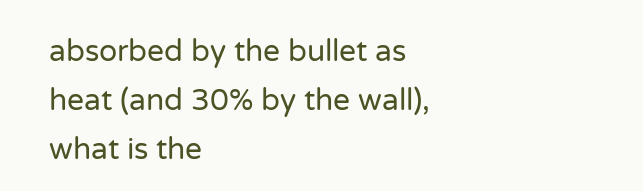absorbed by the bullet as heat (and 30% by the wall), what is the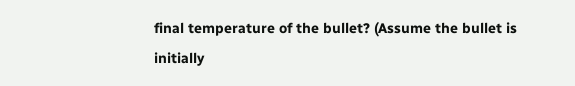final temperature of the bullet? (Assume the bullet is initially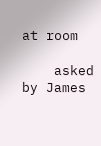at room

    asked by James